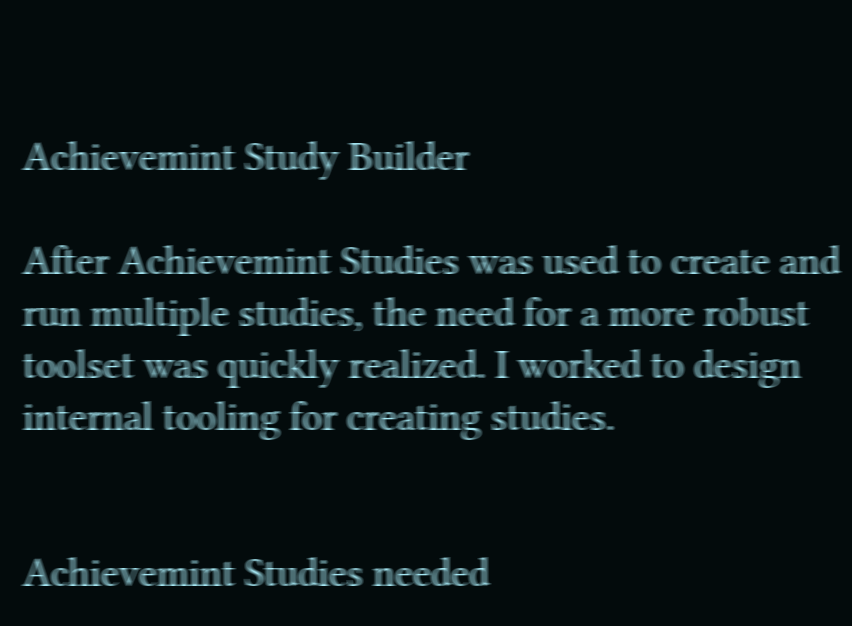Achievemint Study Builder

After Achievemint Studies was used to create and run multiple studies, the need for a more robust toolset was quickly realized. I worked to design internal tooling for creating studies.


Achievemint Studies needed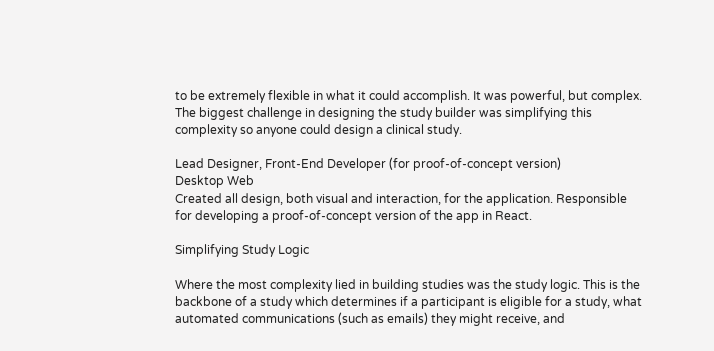to be extremely flexible in what it could accomplish. It was powerful, but complex. The biggest challenge in designing the study builder was simplifying this complexity so anyone could design a clinical study.

Lead Designer, Front-End Developer (for proof-of-concept version)
Desktop Web
Created all design, both visual and interaction, for the application. Responsible for developing a proof-of-concept version of the app in React.

Simplifying Study Logic

Where the most complexity lied in building studies was the study logic. This is the backbone of a study which determines if a participant is eligible for a study, what automated communications (such as emails) they might receive, and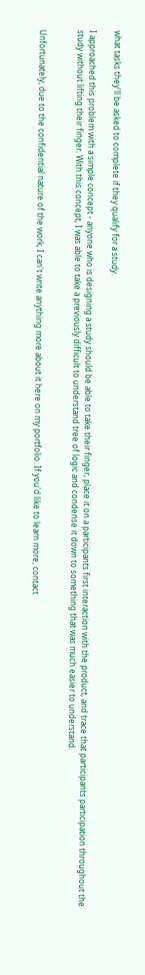what tasks they'll be asked to complete if they qualify for a study.

I approached this problem with a simple concept - anyone who is designing a study should be able to take their finger, place it on a participants first interaction with the product, and trace that participants participation throughout the study without lifting their finger. With this concept, I was able to take a previously difficult to understand tree of logic and condense it down to something that was much easier to understand.


Unfortunately, due to the confidential nature of the work, I can't write anything more about it here on my portfolio. If you'd like to learn more, contact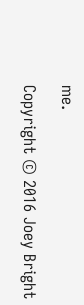me.

Copyright © 2016 Joey Bright